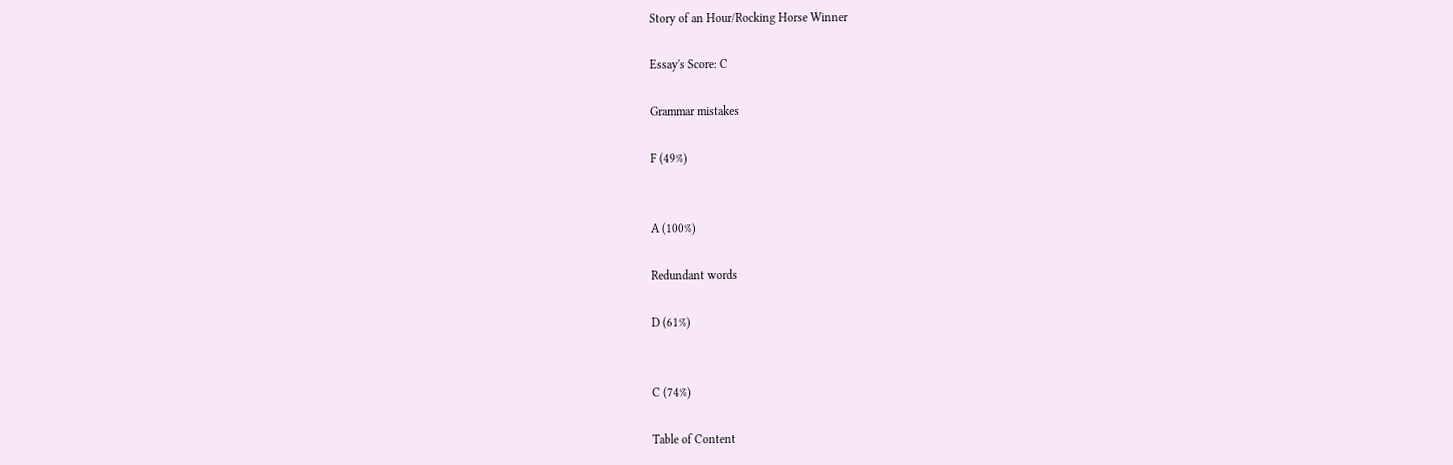Story of an Hour/Rocking Horse Winner

Essay's Score: C

Grammar mistakes

F (49%)


A (100%)

Redundant words

D (61%)


C (74%)

Table of Content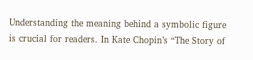Understanding the meaning behind a symbolic figure is crucial for readers. In Kate Chopin’s “The Story of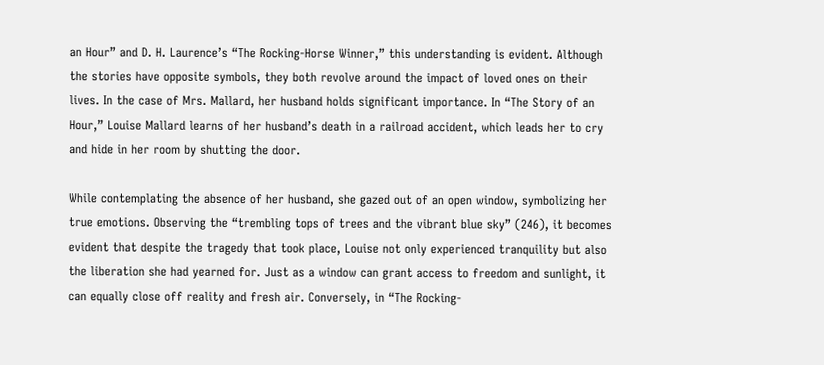an Hour” and D. H. Laurence’s “The Rocking-Horse Winner,” this understanding is evident. Although the stories have opposite symbols, they both revolve around the impact of loved ones on their lives. In the case of Mrs. Mallard, her husband holds significant importance. In “The Story of an Hour,” Louise Mallard learns of her husband’s death in a railroad accident, which leads her to cry and hide in her room by shutting the door.

While contemplating the absence of her husband, she gazed out of an open window, symbolizing her true emotions. Observing the “trembling tops of trees and the vibrant blue sky” (246), it becomes evident that despite the tragedy that took place, Louise not only experienced tranquility but also the liberation she had yearned for. Just as a window can grant access to freedom and sunlight, it can equally close off reality and fresh air. Conversely, in “The Rocking-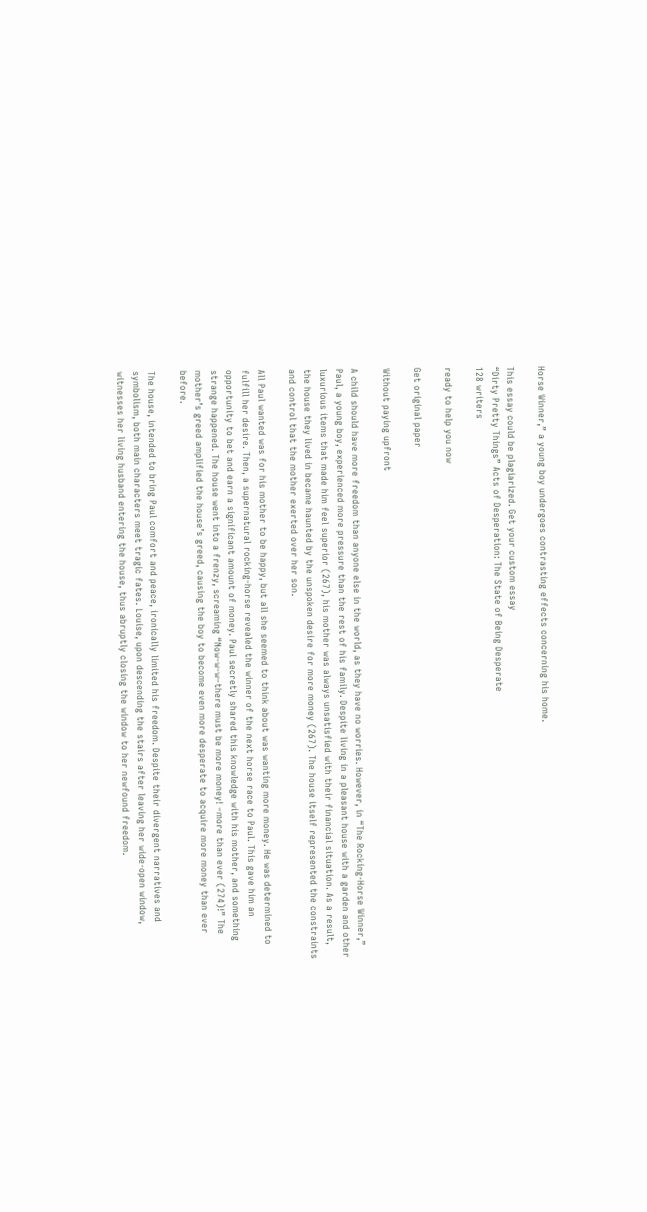Horse Winner,” a young boy undergoes contrasting effects concerning his home.

This essay could be plagiarized. Get your custom essay
“Dirty Pretty Things” Acts of Desperation: The State of Being Desperate
128 writers

ready to help you now

Get original paper

Without paying upfront

A child should have more freedom than anyone else in the world, as they have no worries. However, in “The Rocking-Horse Winner,” Paul, a young boy, experienced more pressure than the rest of his family. Despite living in a pleasant house with a garden and other luxurious items that made him feel superior (267), his mother was always unsatisfied with their financial situation. As a result, the house they lived in became haunted by the unspoken desire for more money (267). The house itself represented the constraints and control that the mother exerted over her son.

All Paul wanted was for his mother to be happy, but all she seemed to think about was wanting more money. He was determined to fulfill her desire. Then, a supernatural rocking-horse revealed the winner of the next horse race to Paul. This gave him an opportunity to bet and earn a significant amount of money. Paul secretly shared this knowledge with his mother, and something strange happened. The house went into a frenzy, screaming “Now-w-w–there must be more money! –more than ever (274)!” The mother’s greed amplified the house’s greed, causing the boy to become even more desperate to acquire more money than ever before.

The house, intended to bring Paul comfort and peace, ironically limited his freedom. Despite their divergent narratives and symbolism, both main characters meet tragic fates. Louise, upon descending the stairs after leaving her wide-open window, witnesses her living husband entering the house, thus abruptly closing the window to her newfound freedom.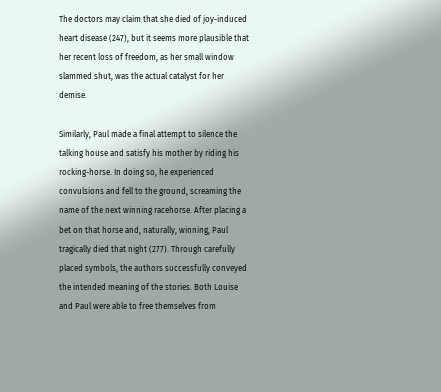The doctors may claim that she died of joy-induced heart disease (247), but it seems more plausible that her recent loss of freedom, as her small window slammed shut, was the actual catalyst for her demise.

Similarly, Paul made a final attempt to silence the talking house and satisfy his mother by riding his rocking-horse. In doing so, he experienced convulsions and fell to the ground, screaming the name of the next winning racehorse. After placing a bet on that horse and, naturally, winning, Paul tragically died that night (277). Through carefully placed symbols, the authors successfully conveyed the intended meaning of the stories. Both Louise and Paul were able to free themselves from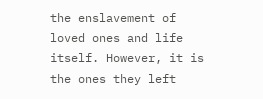the enslavement of loved ones and life itself. However, it is the ones they left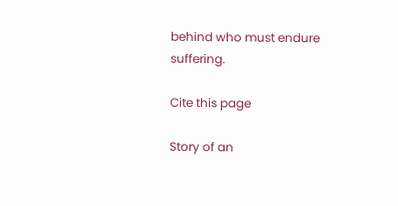behind who must endure suffering.

Cite this page

Story of an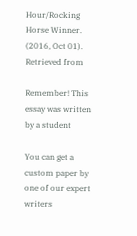Hour/Rocking Horse Winner. (2016, Oct 01). Retrieved from

Remember! This essay was written by a student

You can get a custom paper by one of our expert writers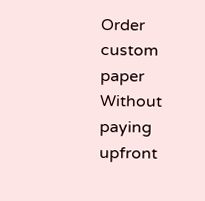Order custom paper Without paying upfront